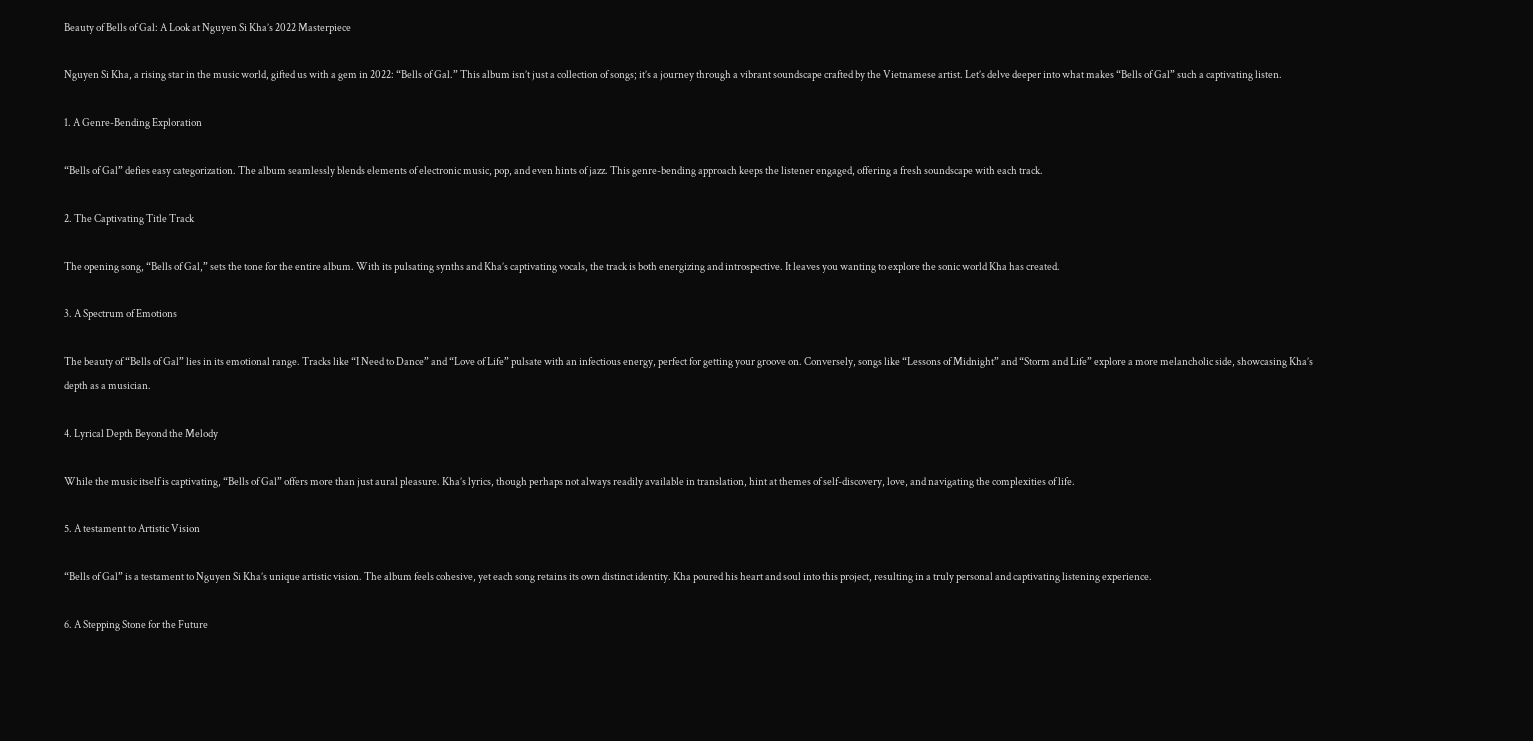Beauty of Bells of Gal: A Look at Nguyen Si Kha’s 2022 Masterpiece

Nguyen Si Kha, a rising star in the music world, gifted us with a gem in 2022: “Bells of Gal.” This album isn’t just a collection of songs; it’s a journey through a vibrant soundscape crafted by the Vietnamese artist. Let’s delve deeper into what makes “Bells of Gal” such a captivating listen.

1. A Genre-Bending Exploration

“Bells of Gal” defies easy categorization. The album seamlessly blends elements of electronic music, pop, and even hints of jazz. This genre-bending approach keeps the listener engaged, offering a fresh soundscape with each track.

2. The Captivating Title Track

The opening song, “Bells of Gal,” sets the tone for the entire album. With its pulsating synths and Kha’s captivating vocals, the track is both energizing and introspective. It leaves you wanting to explore the sonic world Kha has created.

3. A Spectrum of Emotions

The beauty of “Bells of Gal” lies in its emotional range. Tracks like “I Need to Dance” and “Love of Life” pulsate with an infectious energy, perfect for getting your groove on. Conversely, songs like “Lessons of Midnight” and “Storm and Life” explore a more melancholic side, showcasing Kha’s depth as a musician.

4. Lyrical Depth Beyond the Melody

While the music itself is captivating, “Bells of Gal” offers more than just aural pleasure. Kha’s lyrics, though perhaps not always readily available in translation, hint at themes of self-discovery, love, and navigating the complexities of life.

5. A testament to Artistic Vision

“Bells of Gal” is a testament to Nguyen Si Kha’s unique artistic vision. The album feels cohesive, yet each song retains its own distinct identity. Kha poured his heart and soul into this project, resulting in a truly personal and captivating listening experience.

6. A Stepping Stone for the Future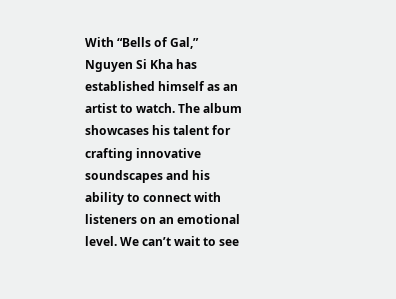With “Bells of Gal,” Nguyen Si Kha has established himself as an artist to watch. The album showcases his talent for crafting innovative soundscapes and his ability to connect with listeners on an emotional level. We can’t wait to see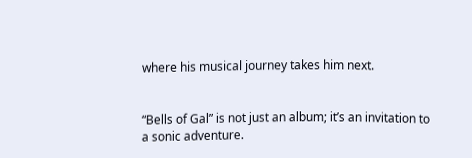where his musical journey takes him next.


“Bells of Gal” is not just an album; it’s an invitation to a sonic adventure.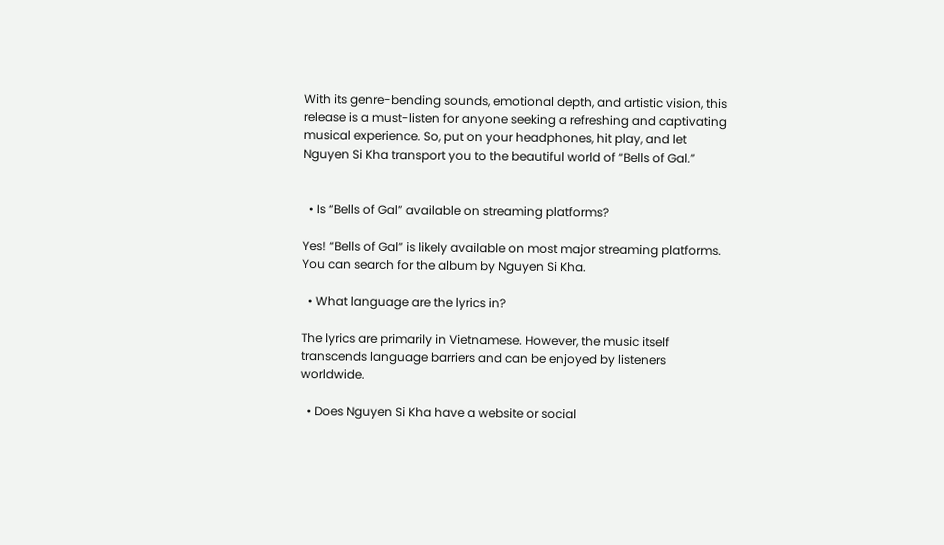With its genre-bending sounds, emotional depth, and artistic vision, this release is a must-listen for anyone seeking a refreshing and captivating musical experience. So, put on your headphones, hit play, and let Nguyen Si Kha transport you to the beautiful world of “Bells of Gal.”


  • Is “Bells of Gal” available on streaming platforms?

Yes! “Bells of Gal” is likely available on most major streaming platforms. You can search for the album by Nguyen Si Kha.

  • What language are the lyrics in?

The lyrics are primarily in Vietnamese. However, the music itself transcends language barriers and can be enjoyed by listeners worldwide.

  • Does Nguyen Si Kha have a website or social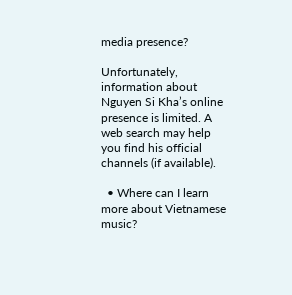media presence?

Unfortunately, information about Nguyen Si Kha’s online presence is limited. A web search may help you find his official channels (if available).

  • Where can I learn more about Vietnamese music?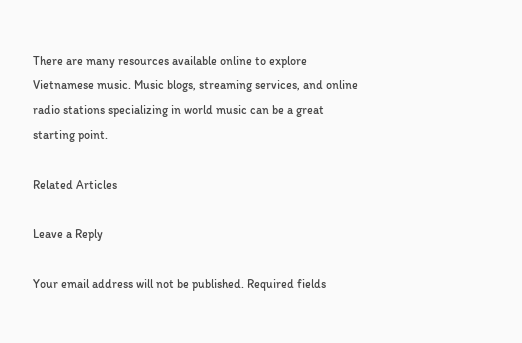There are many resources available online to explore Vietnamese music. Music blogs, streaming services, and online radio stations specializing in world music can be a great starting point.

Related Articles

Leave a Reply

Your email address will not be published. Required fields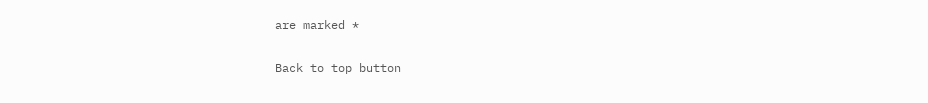are marked *

Back to top button